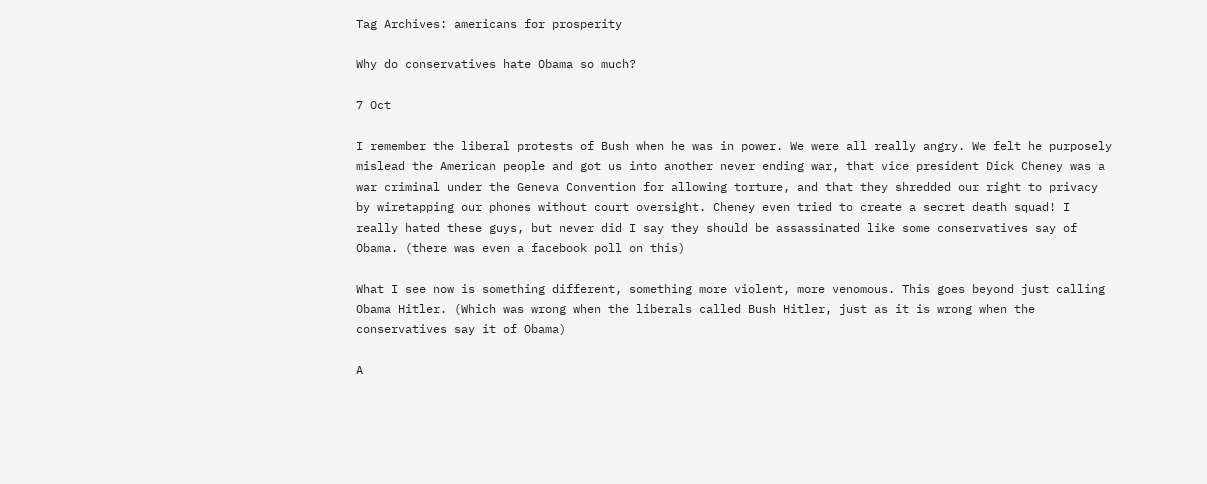Tag Archives: americans for prosperity

Why do conservatives hate Obama so much?

7 Oct

I remember the liberal protests of Bush when he was in power. We were all really angry. We felt he purposely mislead the American people and got us into another never ending war, that vice president Dick Cheney was a war criminal under the Geneva Convention for allowing torture, and that they shredded our right to privacy by wiretapping our phones without court oversight. Cheney even tried to create a secret death squad! I really hated these guys, but never did I say they should be assassinated like some conservatives say of Obama. (there was even a facebook poll on this)

What I see now is something different, something more violent, more venomous. This goes beyond just calling Obama Hitler. (Which was wrong when the liberals called Bush Hitler, just as it is wrong when the conservatives say it of Obama)

A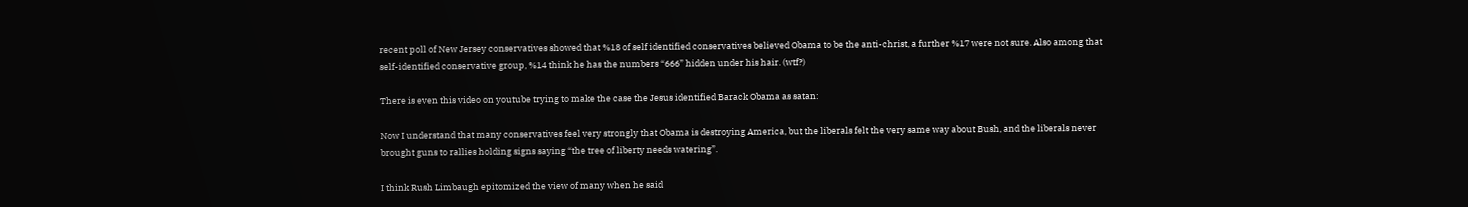recent poll of New Jersey conservatives showed that %18 of self identified conservatives believed Obama to be the anti-christ, a further %17 were not sure. Also among that self-identified conservative group, %14 think he has the numbers “666” hidden under his hair. (wtf?)

There is even this video on youtube trying to make the case the Jesus identified Barack Obama as satan:

Now I understand that many conservatives feel very strongly that Obama is destroying America, but the liberals felt the very same way about Bush, and the liberals never brought guns to rallies holding signs saying “the tree of liberty needs watering”.

I think Rush Limbaugh epitomized the view of many when he said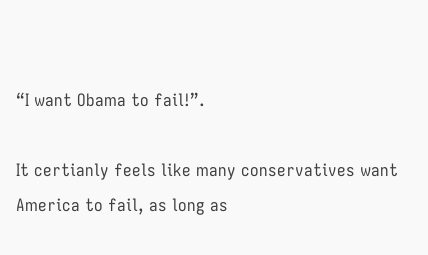“I want Obama to fail!”.

It certianly feels like many conservatives want America to fail, as long as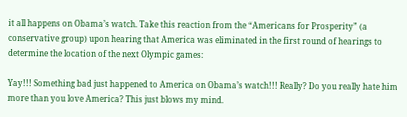it all happens on Obama’s watch. Take this reaction from the “Americans for Prosperity” (a conservative group) upon hearing that America was eliminated in the first round of hearings to determine the location of the next Olympic games:

Yay!!! Something bad just happened to America on Obama’s watch!!! Really? Do you really hate him more than you love America? This just blows my mind.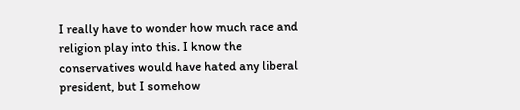I really have to wonder how much race and religion play into this. I know the conservatives would have hated any liberal president, but I somehow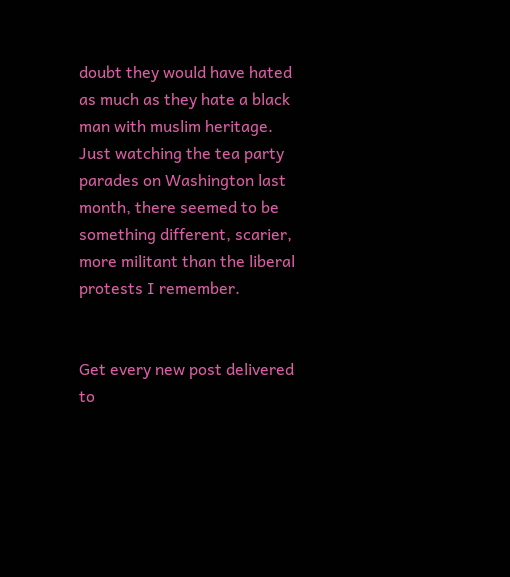doubt they would have hated as much as they hate a black man with muslim heritage. Just watching the tea party parades on Washington last month, there seemed to be something different, scarier, more militant than the liberal protests I remember.


Get every new post delivered to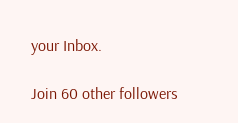your Inbox.

Join 60 other followers